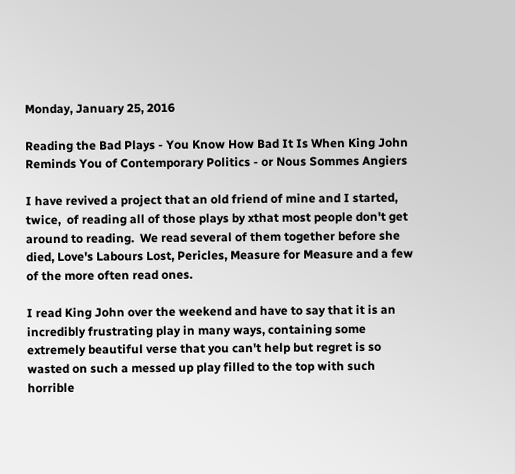Monday, January 25, 2016

Reading the Bad Plays - You Know How Bad It Is When King John Reminds You of Contemporary Politics - or Nous Sommes Angiers

I have revived a project that an old friend of mine and I started, twice,  of reading all of those plays by xthat most people don't get around to reading.  We read several of them together before she died, Love's Labours Lost, Pericles, Measure for Measure and a few of the more often read ones.

I read King John over the weekend and have to say that it is an incredibly frustrating play in many ways, containing some extremely beautiful verse that you can't help but regret is so wasted on such a messed up play filled to the top with such horrible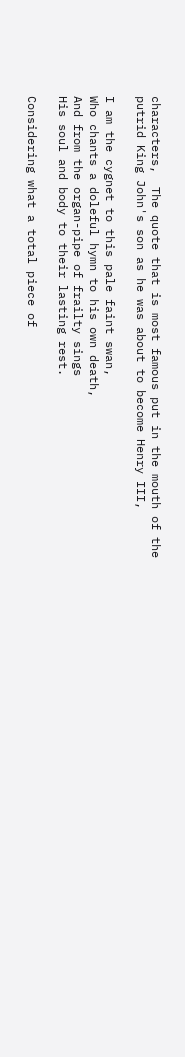characters,  The quote that is most famous put in the mouth of the putrid King John's son as he was about to become Henry III,

I am the cygnet to this pale faint swan,
Who chants a doleful hymn to his own death,
And from the organ-pipe of frailty sings
His soul and body to their lasting rest.

Considering what a total piece of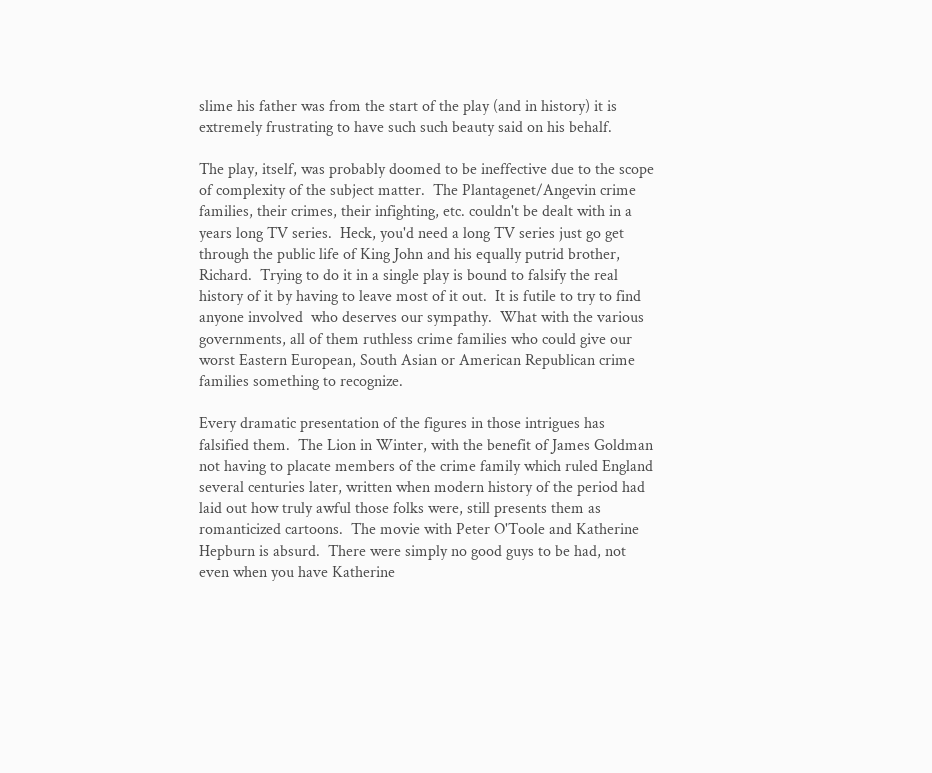slime his father was from the start of the play (and in history) it is extremely frustrating to have such such beauty said on his behalf.

The play, itself, was probably doomed to be ineffective due to the scope of complexity of the subject matter.  The Plantagenet/Angevin crime families, their crimes, their infighting, etc. couldn't be dealt with in a years long TV series.  Heck, you'd need a long TV series just go get through the public life of King John and his equally putrid brother, Richard.  Trying to do it in a single play is bound to falsify the real history of it by having to leave most of it out.  It is futile to try to find anyone involved  who deserves our sympathy.  What with the various governments, all of them ruthless crime families who could give our worst Eastern European, South Asian or American Republican crime families something to recognize.

Every dramatic presentation of the figures in those intrigues has falsified them.  The Lion in Winter, with the benefit of James Goldman not having to placate members of the crime family which ruled England several centuries later, written when modern history of the period had laid out how truly awful those folks were, still presents them as romanticized cartoons.  The movie with Peter O'Toole and Katherine Hepburn is absurd.  There were simply no good guys to be had, not even when you have Katherine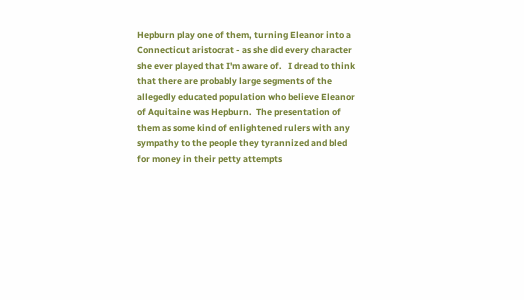Hepburn play one of them, turning Eleanor into a Connecticut aristocrat - as she did every character she ever played that I'm aware of.   I dread to think that there are probably large segments of the allegedly educated population who believe Eleanor of Aquitaine was Hepburn.  The presentation of them as some kind of enlightened rulers with any sympathy to the people they tyrannized and bled for money in their petty attempts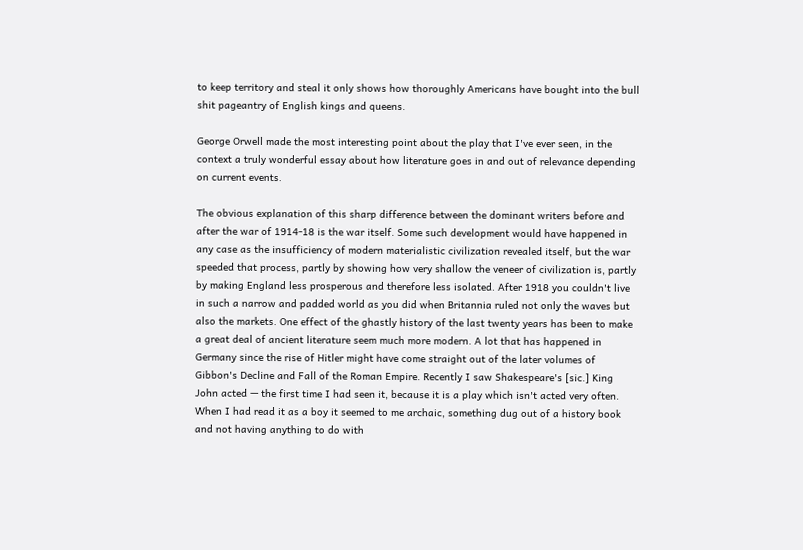to keep territory and steal it only shows how thoroughly Americans have bought into the bull shit pageantry of English kings and queens.

George Orwell made the most interesting point about the play that I've ever seen, in the context a truly wonderful essay about how literature goes in and out of relevance depending on current events.

The obvious explanation of this sharp difference between the dominant writers before and after the war of 1914-18 is the war itself. Some such development would have happened in any case as the insufficiency of modern materialistic civilization revealed itself, but the war speeded that process, partly by showing how very shallow the veneer of civilization is, partly by making England less prosperous and therefore less isolated. After 1918 you couldn't live in such a narrow and padded world as you did when Britannia ruled not only the waves but also the markets. One effect of the ghastly history of the last twenty years has been to make a great deal of ancient literature seem much more modern. A lot that has happened in Germany since the rise of Hitler might have come straight out of the later volumes of Gibbon's Decline and Fall of the Roman Empire. Recently I saw Shakespeare's [sic.] King John acted — the first time I had seen it, because it is a play which isn't acted very often. When I had read it as a boy it seemed to me archaic, something dug out of a history book and not having anything to do with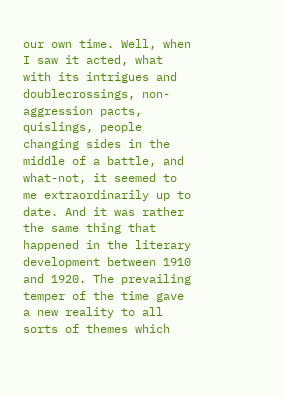our own time. Well, when I saw it acted, what with its intrigues and doublecrossings, non-aggression pacts, quislings, people changing sides in the middle of a battle, and what-not, it seemed to me extraordinarily up to date. And it was rather the same thing that happened in the literary development between 1910 and 1920. The prevailing temper of the time gave a new reality to all sorts of themes which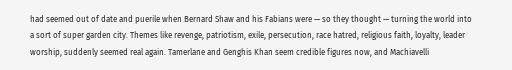had seemed out of date and puerile when Bernard Shaw and his Fabians were — so they thought — turning the world into a sort of super garden city. Themes like revenge, patriotism, exile, persecution, race hatred, religious faith, loyalty, leader worship, suddenly seemed real again. Tamerlane and Genghis Khan seem credible figures now, and Machiavelli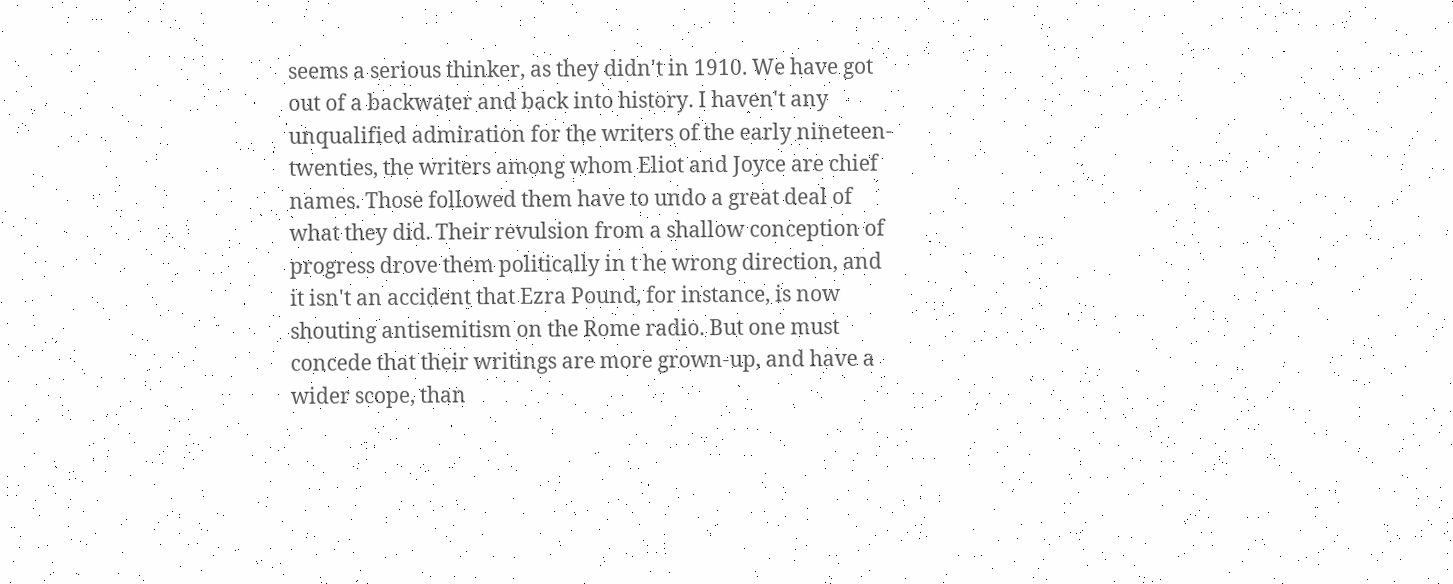seems a serious thinker, as they didn't in 1910. We have got out of a backwater and back into history. I haven't any unqualified admiration for the writers of the early nineteen-twenties, the writers among whom Eliot and Joyce are chief names. Those followed them have to undo a great deal of what they did. Their revulsion from a shallow conception of progress drove them politically in t he wrong direction, and it isn't an accident that Ezra Pound, for instance, is now shouting antisemitism on the Rome radio. But one must concede that their writings are more grown-up, and have a wider scope, than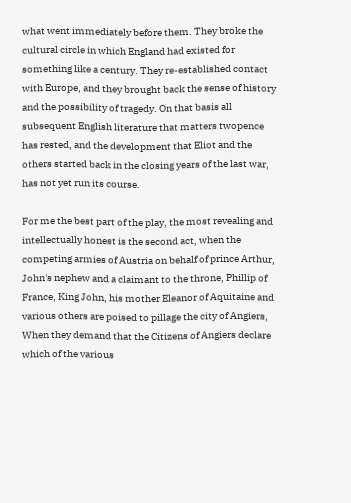what went immediately before them. They broke the cultural circle in which England had existed for something like a century. They re-established contact with Europe, and they brought back the sense of history and the possibility of tragedy. On that basis all subsequent English literature that matters twopence has rested, and the development that Eliot and the others started back in the closing years of the last war, has not yet run its course.

For me the best part of the play, the most revealing and intellectually honest is the second act, when the competing armies of Austria on behalf of prince Arthur, John's nephew and a claimant to the throne, Phillip of France, King John, his mother Eleanor of Aquitaine and various others are poised to pillage the city of Angiers,  When they demand that the Citizens of Angiers declare which of the various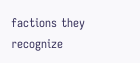factions they recognize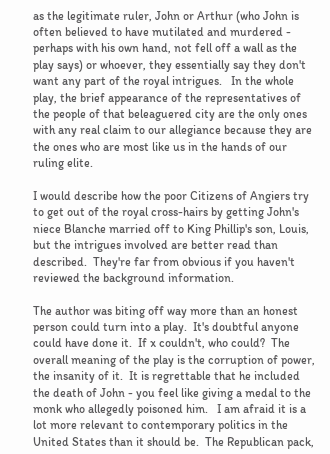as the legitimate ruler, John or Arthur (who John is often believed to have mutilated and murdered - perhaps with his own hand, not fell off a wall as the play says) or whoever, they essentially say they don't want any part of the royal intrigues.   In the whole play, the brief appearance of the representatives of the people of that beleaguered city are the only ones with any real claim to our allegiance because they are the ones who are most like us in the hands of our ruling elite.

I would describe how the poor Citizens of Angiers try to get out of the royal cross-hairs by getting John's niece Blanche married off to King Phillip's son, Louis, but the intrigues involved are better read than described.  They're far from obvious if you haven't reviewed the background information.

The author was biting off way more than an honest person could turn into a play.  It's doubtful anyone could have done it.  If x couldn't, who could?  The overall meaning of the play is the corruption of power, the insanity of it.  It is regrettable that he included the death of John - you feel like giving a medal to the monk who allegedly poisoned him.   I am afraid it is a lot more relevant to contemporary politics in the United States than it should be.  The Republican pack,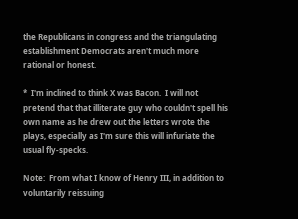the Republicans in congress and the triangulating establishment Democrats aren't much more rational or honest.

*  I'm inclined to think X was Bacon.  I will not pretend that that illiterate guy who couldn't spell his own name as he drew out the letters wrote the plays, especially as I'm sure this will infuriate the usual fly-specks.

Note:  From what I know of Henry III, in addition to voluntarily reissuing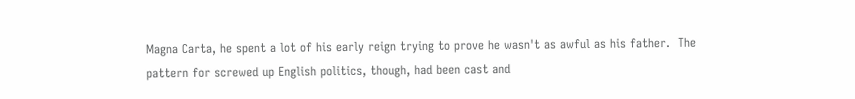Magna Carta, he spent a lot of his early reign trying to prove he wasn't as awful as his father.  The pattern for screwed up English politics, though, had been cast and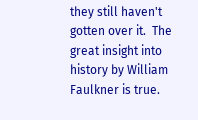they still haven't gotten over it.  The great insight into history by William Faulkner is true.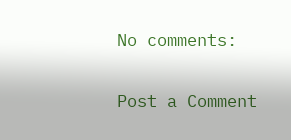No comments:

Post a Comment